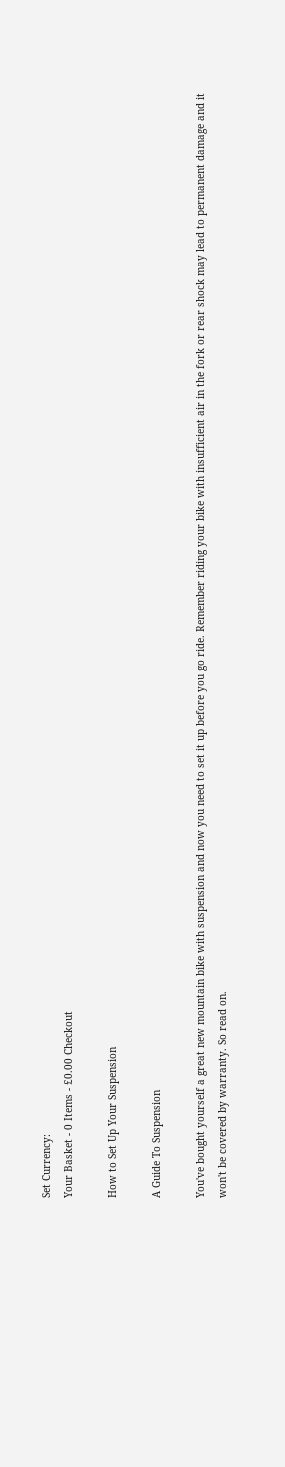Set Currency:
Your Basket - 0 Items - £0.00 Checkout

How to Set Up Your Suspension

A Guide To Suspension

You've bought yourself a great new mountain bike with suspension and now you need to set it up before you go ride. Remember riding your bike with insufficient air in the fork or rear shock may lead to permanent damage and it won't be covered by warranty. So read on.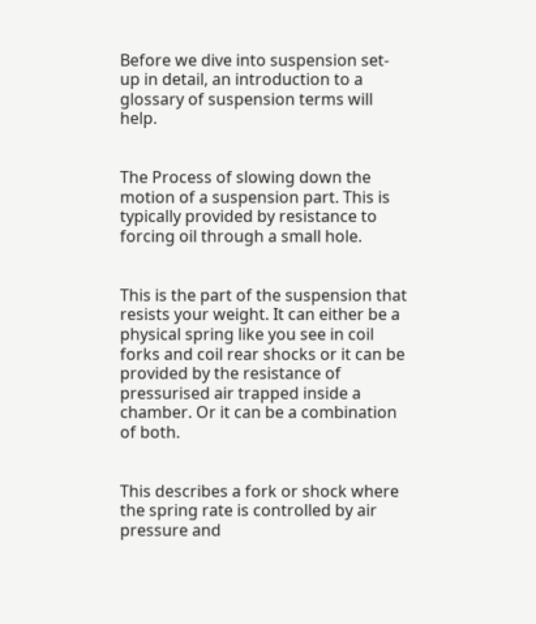Before we dive into suspension set-up in detail, an introduction to a glossary of suspension terms will help.


The Process of slowing down the motion of a suspension part. This is typically provided by resistance to forcing oil through a small hole.


This is the part of the suspension that resists your weight. It can either be a physical spring like you see in coil forks and coil rear shocks or it can be provided by the resistance of pressurised air trapped inside a chamber. Or it can be a combination of both.


This describes a fork or shock where the spring rate is controlled by air pressure and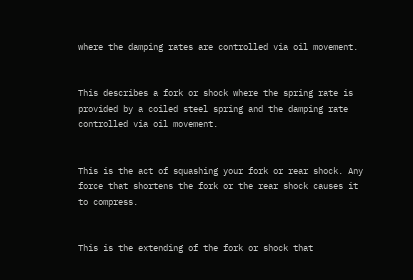where the damping rates are controlled via oil movement.


This describes a fork or shock where the spring rate is provided by a coiled steel spring and the damping rate controlled via oil movement.


This is the act of squashing your fork or rear shock. Any force that shortens the fork or the rear shock causes it to compress.


This is the extending of the fork or shock that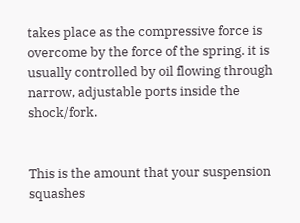takes place as the compressive force is overcome by the force of the spring. it is usually controlled by oil flowing through narrow, adjustable ports inside the shock/fork.


This is the amount that your suspension squashes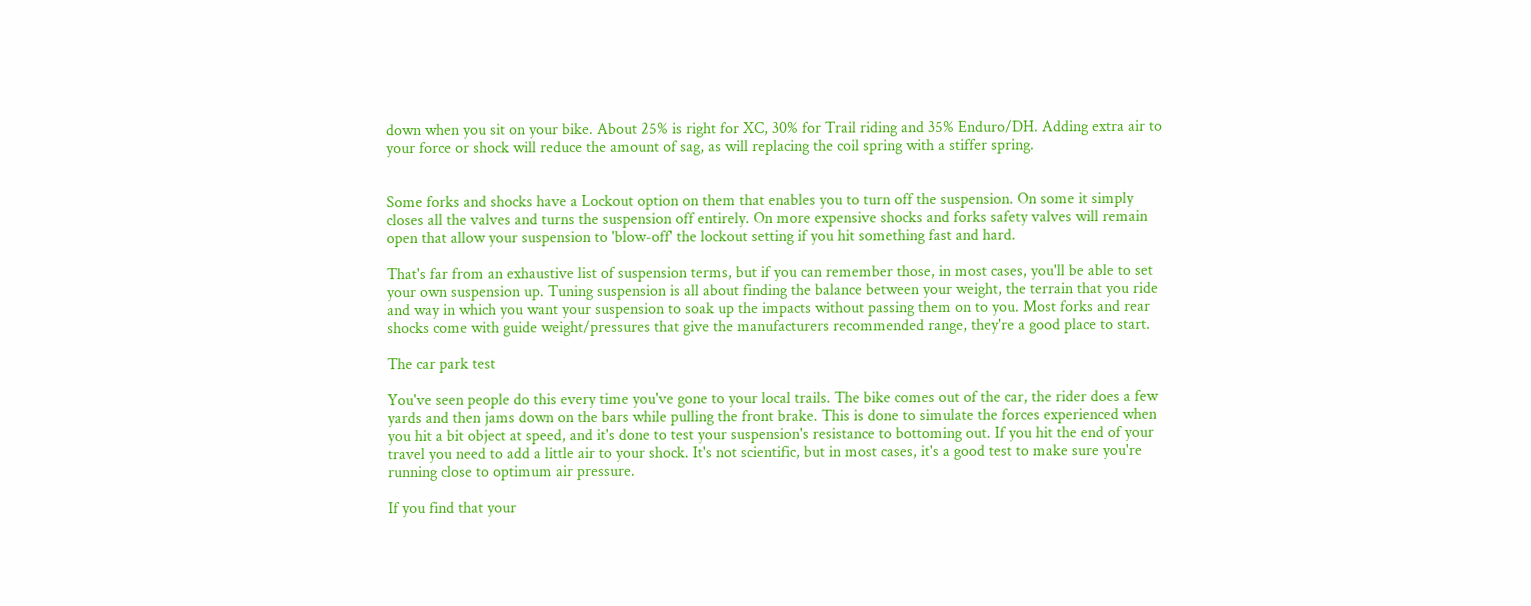down when you sit on your bike. About 25% is right for XC, 30% for Trail riding and 35% Enduro/DH. Adding extra air to your force or shock will reduce the amount of sag, as will replacing the coil spring with a stiffer spring.


Some forks and shocks have a Lockout option on them that enables you to turn off the suspension. On some it simply closes all the valves and turns the suspension off entirely. On more expensive shocks and forks safety valves will remain open that allow your suspension to 'blow-off' the lockout setting if you hit something fast and hard.

That's far from an exhaustive list of suspension terms, but if you can remember those, in most cases, you'll be able to set your own suspension up. Tuning suspension is all about finding the balance between your weight, the terrain that you ride and way in which you want your suspension to soak up the impacts without passing them on to you. Most forks and rear shocks come with guide weight/pressures that give the manufacturers recommended range, they're a good place to start.

The car park test

You've seen people do this every time you've gone to your local trails. The bike comes out of the car, the rider does a few yards and then jams down on the bars while pulling the front brake. This is done to simulate the forces experienced when you hit a bit object at speed, and it's done to test your suspension's resistance to bottoming out. If you hit the end of your travel you need to add a little air to your shock. It's not scientific, but in most cases, it's a good test to make sure you're running close to optimum air pressure.

If you find that your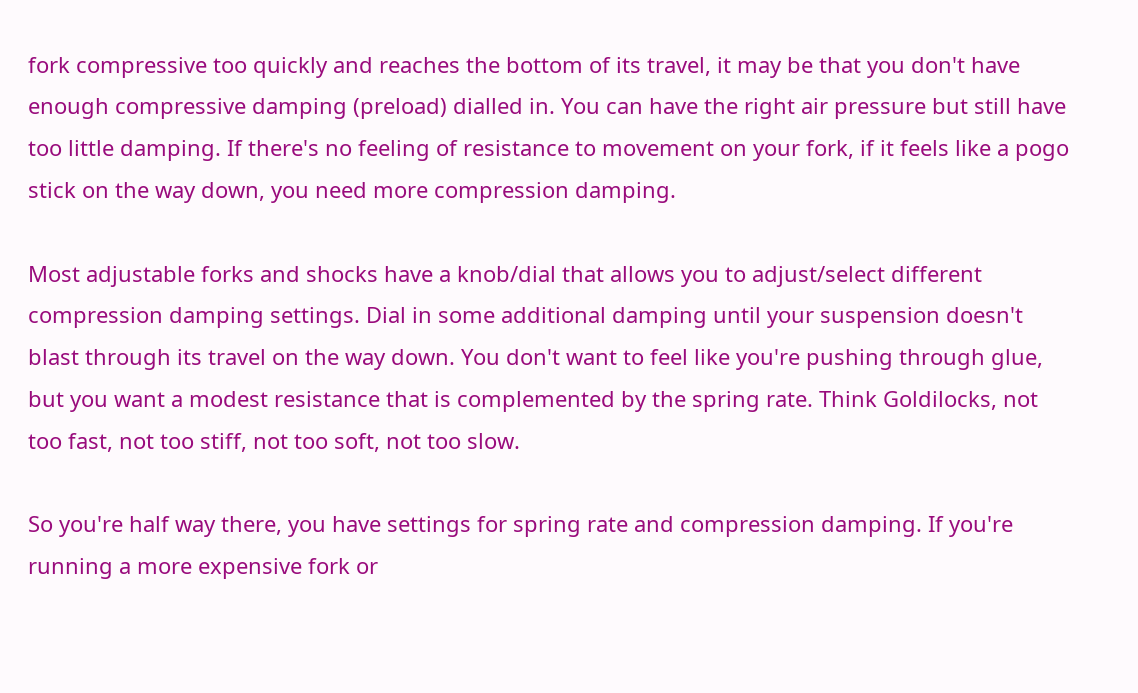fork compressive too quickly and reaches the bottom of its travel, it may be that you don't have enough compressive damping (preload) dialled in. You can have the right air pressure but still have too little damping. If there's no feeling of resistance to movement on your fork, if it feels like a pogo stick on the way down, you need more compression damping.

Most adjustable forks and shocks have a knob/dial that allows you to adjust/select different compression damping settings. Dial in some additional damping until your suspension doesn't blast through its travel on the way down. You don't want to feel like you're pushing through glue, but you want a modest resistance that is complemented by the spring rate. Think Goldilocks, not too fast, not too stiff, not too soft, not too slow.

So you're half way there, you have settings for spring rate and compression damping. If you're running a more expensive fork or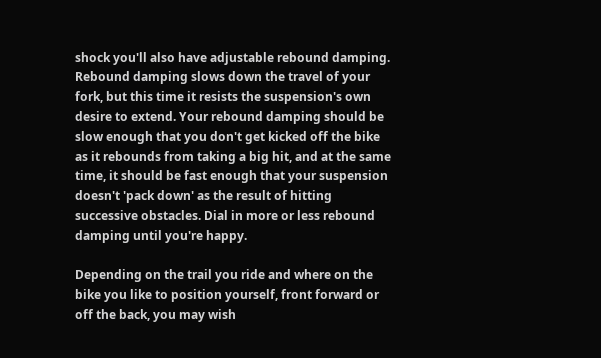shock you'll also have adjustable rebound damping. Rebound damping slows down the travel of your fork, but this time it resists the suspension's own desire to extend. Your rebound damping should be slow enough that you don't get kicked off the bike as it rebounds from taking a big hit, and at the same time, it should be fast enough that your suspension doesn't 'pack down' as the result of hitting successive obstacles. Dial in more or less rebound damping until you're happy.

Depending on the trail you ride and where on the bike you like to position yourself, front forward or off the back, you may wish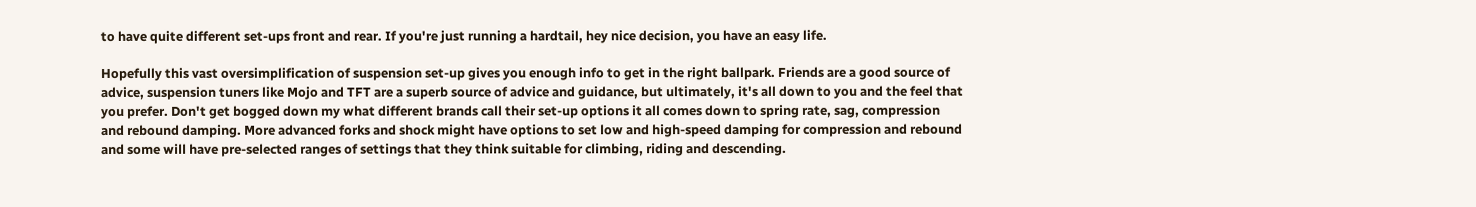to have quite different set-ups front and rear. If you're just running a hardtail, hey nice decision, you have an easy life.

Hopefully this vast oversimplification of suspension set-up gives you enough info to get in the right ballpark. Friends are a good source of advice, suspension tuners like Mojo and TFT are a superb source of advice and guidance, but ultimately, it's all down to you and the feel that you prefer. Don't get bogged down my what different brands call their set-up options it all comes down to spring rate, sag, compression and rebound damping. More advanced forks and shock might have options to set low and high-speed damping for compression and rebound and some will have pre-selected ranges of settings that they think suitable for climbing, riding and descending.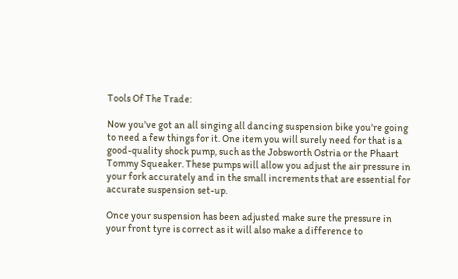Tools Of The Trade:

Now you've got an all singing all dancing suspension bike you're going to need a few things for it. One item you will surely need for that is a good-quality shock pump, such as the Jobsworth Ostria or the Phaart Tommy Squeaker. These pumps will allow you adjust the air pressure in your fork accurately and in the small increments that are essential for accurate suspension set-up.

Once your suspension has been adjusted make sure the pressure in your front tyre is correct as it will also make a difference to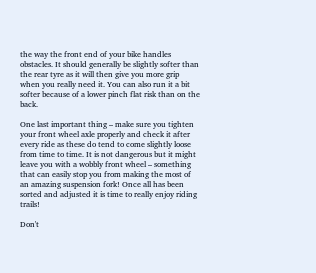the way the front end of your bike handles obstacles. It should generally be slightly softer than the rear tyre as it will then give you more grip when you really need it. You can also run it a bit softer because of a lower pinch flat risk than on the back.

One last important thing – make sure you tighten your front wheel axle properly and check it after every ride as these do tend to come slightly loose from time to time. It is not dangerous but it might leave you with a wobbly front wheel – something that can easily stop you from making the most of an amazing suspension fork! Once all has been sorted and adjusted it is time to really enjoy riding trails!

Don't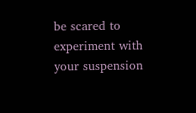be scared to experiment with your suspension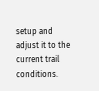setup and adjust it to the current trail conditions.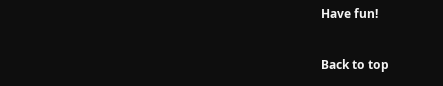Have fun!

Back to top